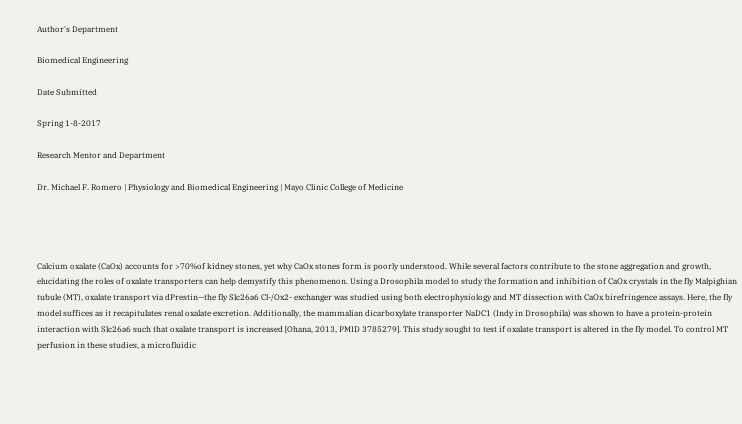Author's Department

Biomedical Engineering

Date Submitted

Spring 1-8-2017

Research Mentor and Department

Dr. Michael F. Romero | Physiology and Biomedical Engineering | Mayo Clinic College of Medicine




Calcium oxalate (CaOx) accounts for >70%of kidney stones, yet why CaOx stones form is poorly understood. While several factors contribute to the stone aggregation and growth, elucidating the roles of oxalate transporters can help demystify this phenomenon. Using a Drosophila model to study the formation and inhibition of CaOx crystals in the fly Malpighian tubule (MT), oxalate transport via dPrestin—the fly Slc26a6 Cl-/Ox2- exchanger was studied using both electrophysiology and MT dissection with CaOx birefringence assays. Here, the fly model suffices as it recapitulates renal oxalate excretion. Additionally, the mammalian dicarboxylate transporter NaDC1 (Indy in Drosophila) was shown to have a protein-protein interaction with Slc26a6 such that oxalate transport is increased [Ohana, 2013, PMID 3785279]. This study sought to test if oxalate transport is altered in the fly model. To control MT perfusion in these studies, a microfluidic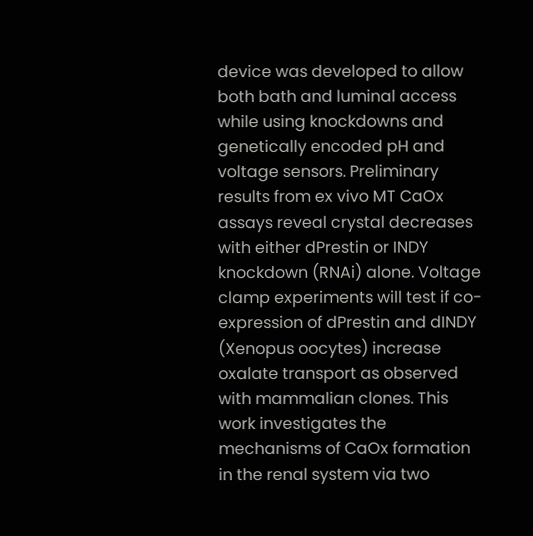device was developed to allow both bath and luminal access while using knockdowns and genetically encoded pH and voltage sensors. Preliminary results from ex vivo MT CaOx assays reveal crystal decreases with either dPrestin or INDY knockdown (RNAi) alone. Voltage clamp experiments will test if co-expression of dPrestin and dINDY (Xenopus oocytes) increase oxalate transport as observed with mammalian clones. This work investigates the mechanisms of CaOx formation in the renal system via two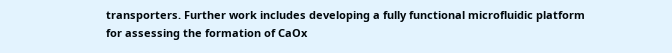transporters. Further work includes developing a fully functional microfluidic platform for assessing the formation of CaOx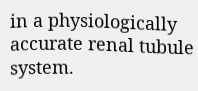in a physiologically accurate renal tubule system.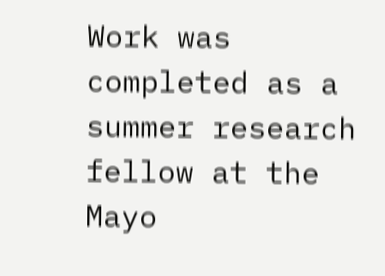Work was completed as a summer research fellow at the Mayo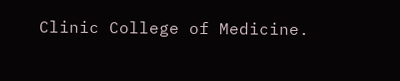Clinic College of Medicine.